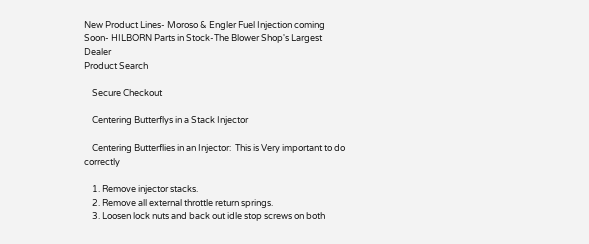New Product Lines- Moroso & Engler Fuel Injection coming Soon- HILBORN Parts in Stock-The Blower Shop's Largest Dealer
Product Search

    Secure Checkout

    Centering Butterflys in a Stack Injector

    Centering Butterflies in an Injector:  This is Very important to do correctly

    1. Remove injector stacks.
    2. Remove all external throttle return springs.
    3. Loosen lock nuts and back out idle stop screws on both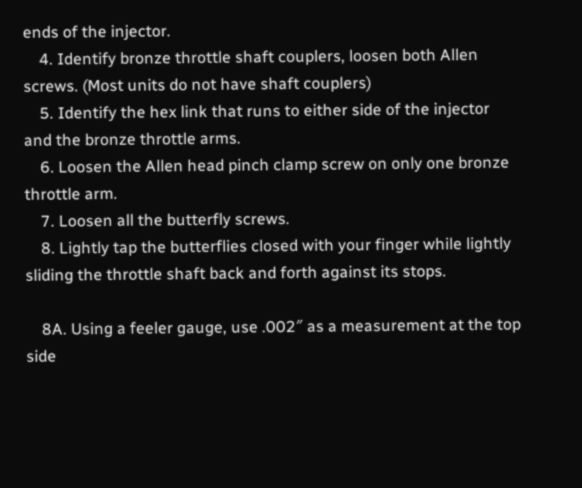ends of the injector.
    4. Identify bronze throttle shaft couplers, loosen both Allen screws. (Most units do not have shaft couplers)
    5. Identify the hex link that runs to either side of the injector and the bronze throttle arms.
    6. Loosen the Allen head pinch clamp screw on only one bronze throttle arm.
    7. Loosen all the butterfly screws.
    8. Lightly tap the butterflies closed with your finger while lightly sliding the throttle shaft back and forth against its stops.

    8A. Using a feeler gauge, use .002″ as a measurement at the top side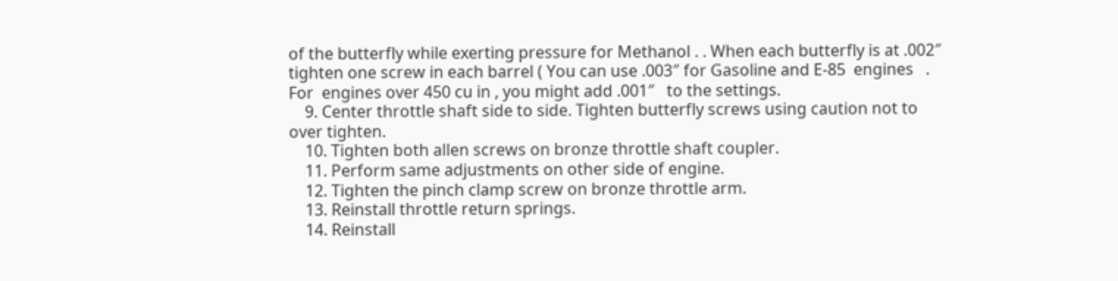of the butterfly while exerting pressure for Methanol . . When each butterfly is at .002″ tighten one screw in each barrel ( You can use .003″ for Gasoline and E-85  engines   .  For  engines over 450 cu in , you might add .001″   to the settings.
    9. Center throttle shaft side to side. Tighten butterfly screws using caution not to over tighten.
    10. Tighten both allen screws on bronze throttle shaft coupler.
    11. Perform same adjustments on other side of engine.
    12. Tighten the pinch clamp screw on bronze throttle arm.
    13. Reinstall throttle return springs.
    14. Reinstall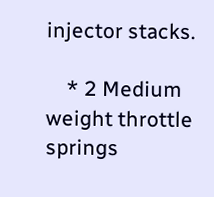injector stacks.

    * 2 Medium weight throttle springs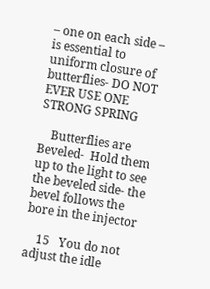– one on each side – is essential to uniform closure of butterflies- DO NOT EVER USE ONE STRONG SPRING

    Butterflies are Beveled-  Hold them up to the light to see the beveled side- the bevel follows the bore in the injector

    15   You do not adjust the idle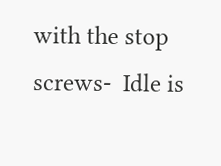with the stop screws-  Idle is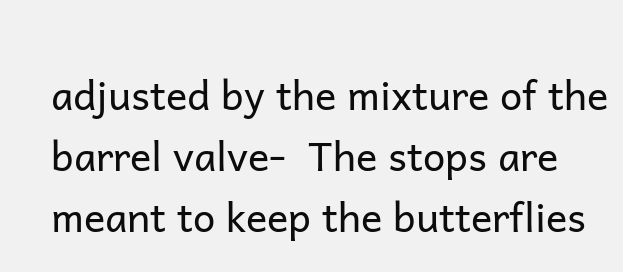adjusted by the mixture of the barrel valve-  The stops are meant to keep the butterflies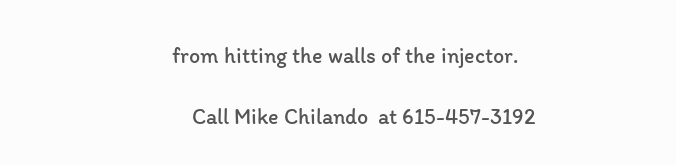from hitting the walls of the injector.

    Call Mike Chilando  at 615-457-3192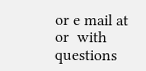or e mail at  or  with questions